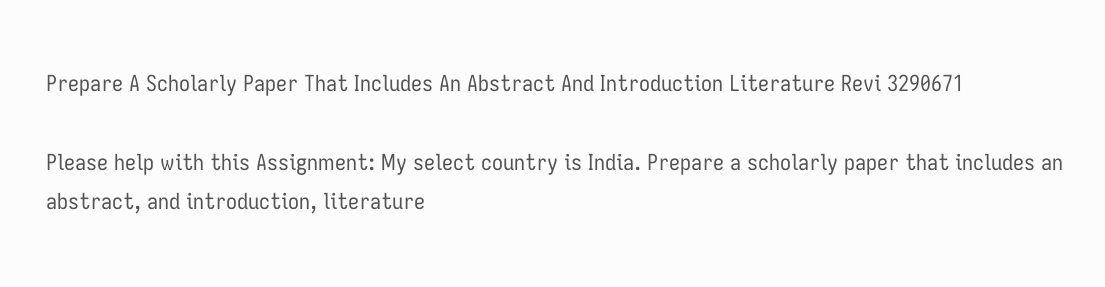Prepare A Scholarly Paper That Includes An Abstract And Introduction Literature Revi 3290671

Please help with this Assignment: My select country is India. Prepare a scholarly paper that includes an abstract, and introduction, literature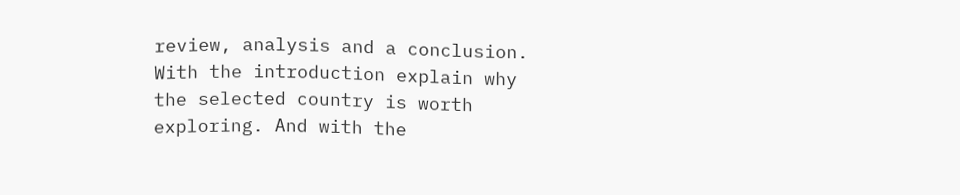review, analysis and a conclusion. With the introduction explain why the selected country is worth exploring. And with the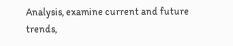Analysis, examine current and future trends,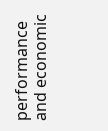performance and economic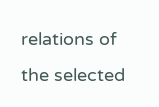relations of the selected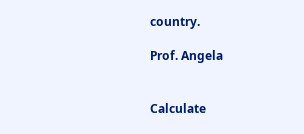country.

Prof. Angela


Calculate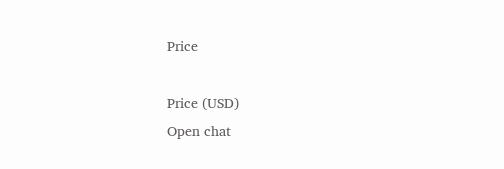Price

Price (USD)
Open chat